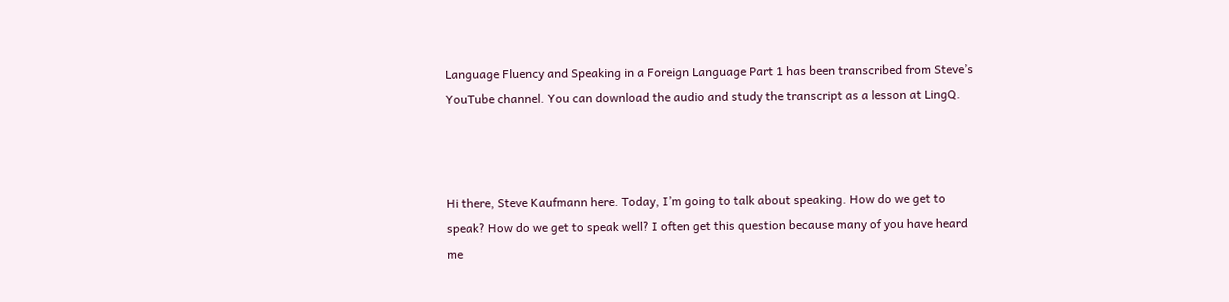Language Fluency and Speaking in a Foreign Language Part 1 has been transcribed from Steve’s YouTube channel. You can download the audio and study the transcript as a lesson at LingQ.



Hi there, Steve Kaufmann here. Today, I’m going to talk about speaking. How do we get to speak? How do we get to speak well? I often get this question because many of you have heard me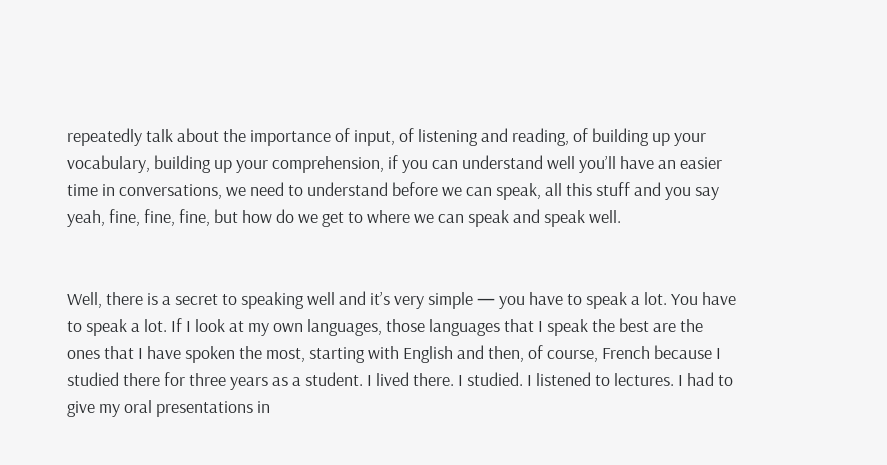repeatedly talk about the importance of input, of listening and reading, of building up your vocabulary, building up your comprehension, if you can understand well you’ll have an easier time in conversations, we need to understand before we can speak, all this stuff and you say yeah, fine, fine, fine, but how do we get to where we can speak and speak well.


Well, there is a secret to speaking well and it’s very simple — you have to speak a lot. You have to speak a lot. If I look at my own languages, those languages that I speak the best are the ones that I have spoken the most, starting with English and then, of course, French because I studied there for three years as a student. I lived there. I studied. I listened to lectures. I had to give my oral presentations in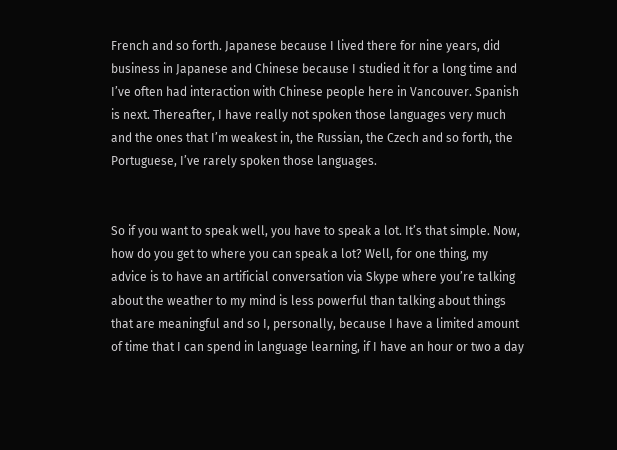French and so forth. Japanese because I lived there for nine years, did business in Japanese and Chinese because I studied it for a long time and I’ve often had interaction with Chinese people here in Vancouver. Spanish is next. Thereafter, I have really not spoken those languages very much and the ones that I’m weakest in, the Russian, the Czech and so forth, the Portuguese, I’ve rarely spoken those languages.


So if you want to speak well, you have to speak a lot. It’s that simple. Now, how do you get to where you can speak a lot? Well, for one thing, my advice is to have an artificial conversation via Skype where you’re talking about the weather to my mind is less powerful than talking about things that are meaningful and so I, personally, because I have a limited amount of time that I can spend in language learning, if I have an hour or two a day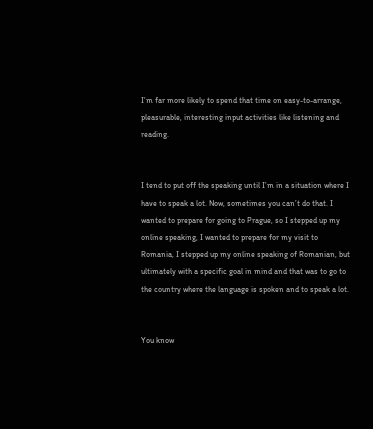I’m far more likely to spend that time on easy-to-arrange, pleasurable, interesting input activities like listening and reading.


I tend to put off the speaking until I’m in a situation where I have to speak a lot. Now, sometimes you can’t do that. I wanted to prepare for going to Prague, so I stepped up my online speaking, I wanted to prepare for my visit to Romania, I stepped up my online speaking of Romanian, but ultimately with a specific goal in mind and that was to go to the country where the language is spoken and to speak a lot.


You know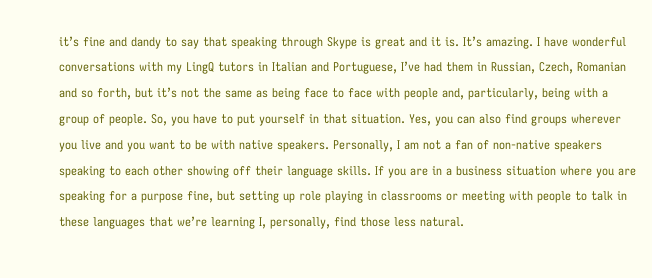it’s fine and dandy to say that speaking through Skype is great and it is. It’s amazing. I have wonderful conversations with my LingQ tutors in Italian and Portuguese, I’ve had them in Russian, Czech, Romanian and so forth, but it’s not the same as being face to face with people and, particularly, being with a group of people. So, you have to put yourself in that situation. Yes, you can also find groups wherever you live and you want to be with native speakers. Personally, I am not a fan of non-native speakers speaking to each other showing off their language skills. If you are in a business situation where you are speaking for a purpose fine, but setting up role playing in classrooms or meeting with people to talk in these languages that we’re learning I, personally, find those less natural.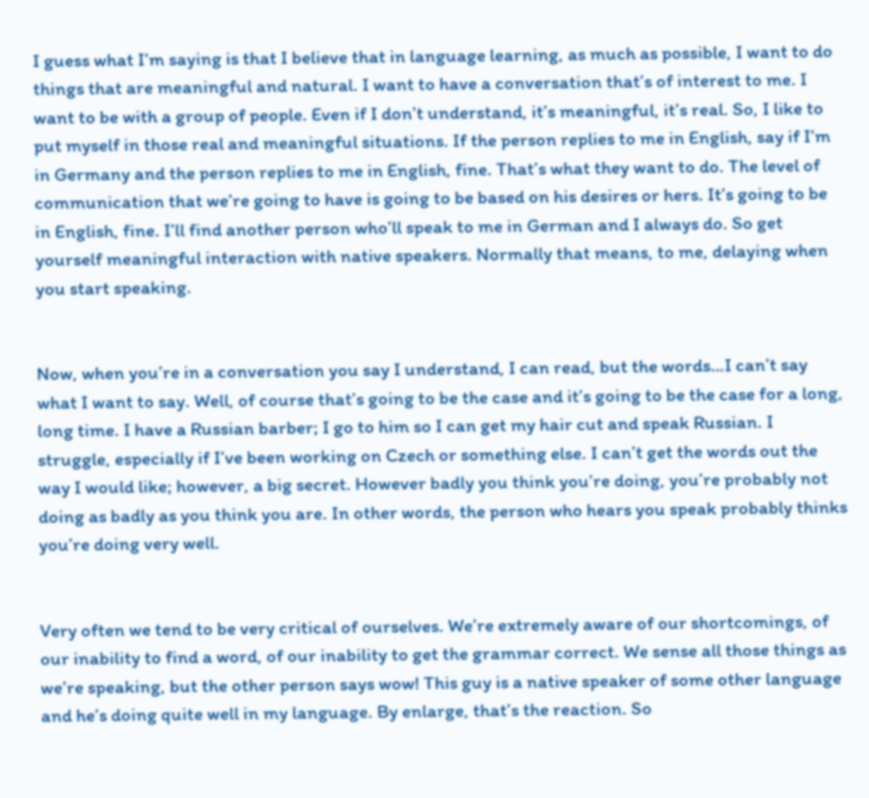I guess what I’m saying is that I believe that in language learning, as much as possible, I want to do things that are meaningful and natural. I want to have a conversation that’s of interest to me. I want to be with a group of people. Even if I don’t understand, it’s meaningful, it’s real. So, I like to put myself in those real and meaningful situations. If the person replies to me in English, say if I’m in Germany and the person replies to me in English, fine. That’s what they want to do. The level of communication that we’re going to have is going to be based on his desires or hers. It’s going to be in English, fine. I’ll find another person who’ll speak to me in German and I always do. So get yourself meaningful interaction with native speakers. Normally that means, to me, delaying when you start speaking.


Now, when you’re in a conversation you say I understand, I can read, but the words…I can’t say what I want to say. Well, of course that’s going to be the case and it’s going to be the case for a long, long time. I have a Russian barber; I go to him so I can get my hair cut and speak Russian. I struggle, especially if I’ve been working on Czech or something else. I can’t get the words out the way I would like; however, a big secret. However badly you think you’re doing, you’re probably not doing as badly as you think you are. In other words, the person who hears you speak probably thinks you’re doing very well.


Very often we tend to be very critical of ourselves. We’re extremely aware of our shortcomings, of our inability to find a word, of our inability to get the grammar correct. We sense all those things as we’re speaking, but the other person says wow! This guy is a native speaker of some other language and he’s doing quite well in my language. By enlarge, that’s the reaction. So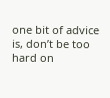one bit of advice is, don’t be too hard on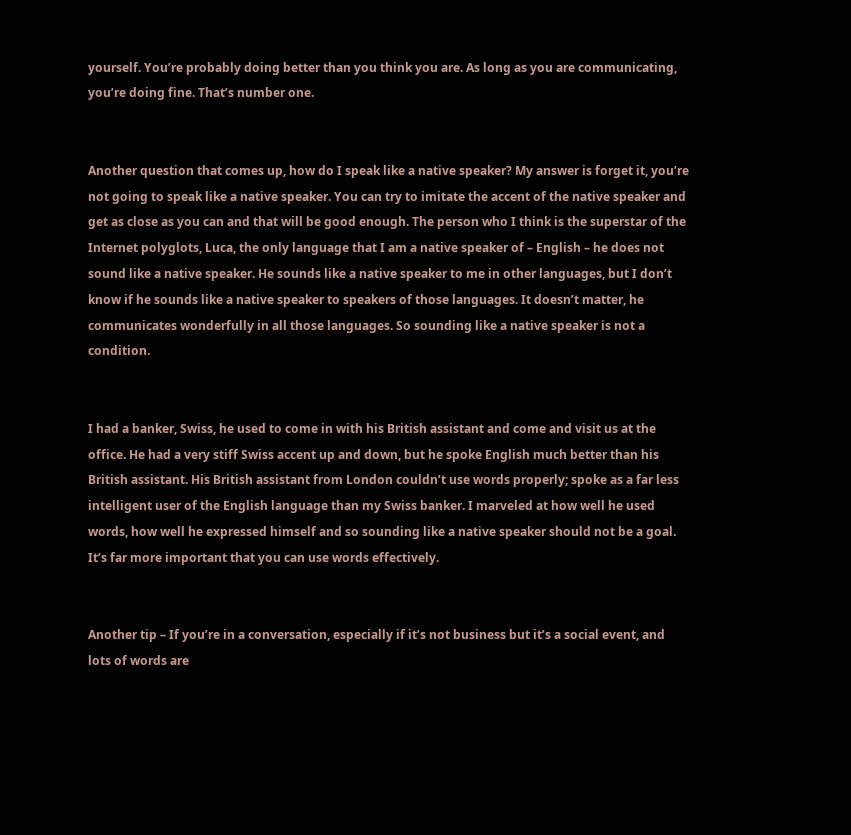yourself. You’re probably doing better than you think you are. As long as you are communicating, you’re doing fine. That’s number one.


Another question that comes up, how do I speak like a native speaker? My answer is forget it, you’re not going to speak like a native speaker. You can try to imitate the accent of the native speaker and get as close as you can and that will be good enough. The person who I think is the superstar of the Internet polyglots, Luca, the only language that I am a native speaker of – English – he does not sound like a native speaker. He sounds like a native speaker to me in other languages, but I don’t know if he sounds like a native speaker to speakers of those languages. It doesn’t matter, he communicates wonderfully in all those languages. So sounding like a native speaker is not a condition.


I had a banker, Swiss, he used to come in with his British assistant and come and visit us at the office. He had a very stiff Swiss accent up and down, but he spoke English much better than his British assistant. His British assistant from London couldn’t use words properly; spoke as a far less intelligent user of the English language than my Swiss banker. I marveled at how well he used words, how well he expressed himself and so sounding like a native speaker should not be a goal. It’s far more important that you can use words effectively.


Another tip – If you’re in a conversation, especially if it’s not business but it’s a social event, and lots of words are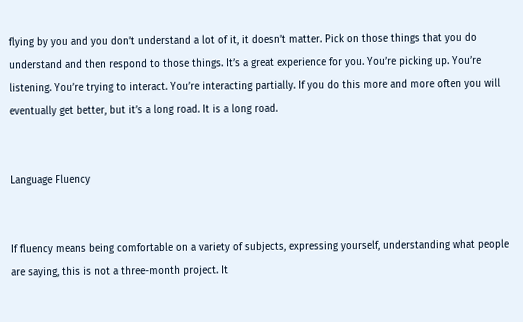flying by you and you don’t understand a lot of it, it doesn’t matter. Pick on those things that you do understand and then respond to those things. It’s a great experience for you. You’re picking up. You’re listening. You’re trying to interact. You’re interacting partially. If you do this more and more often you will eventually get better, but it’s a long road. It is a long road.


Language Fluency


If fluency means being comfortable on a variety of subjects, expressing yourself, understanding what people are saying, this is not a three-month project. It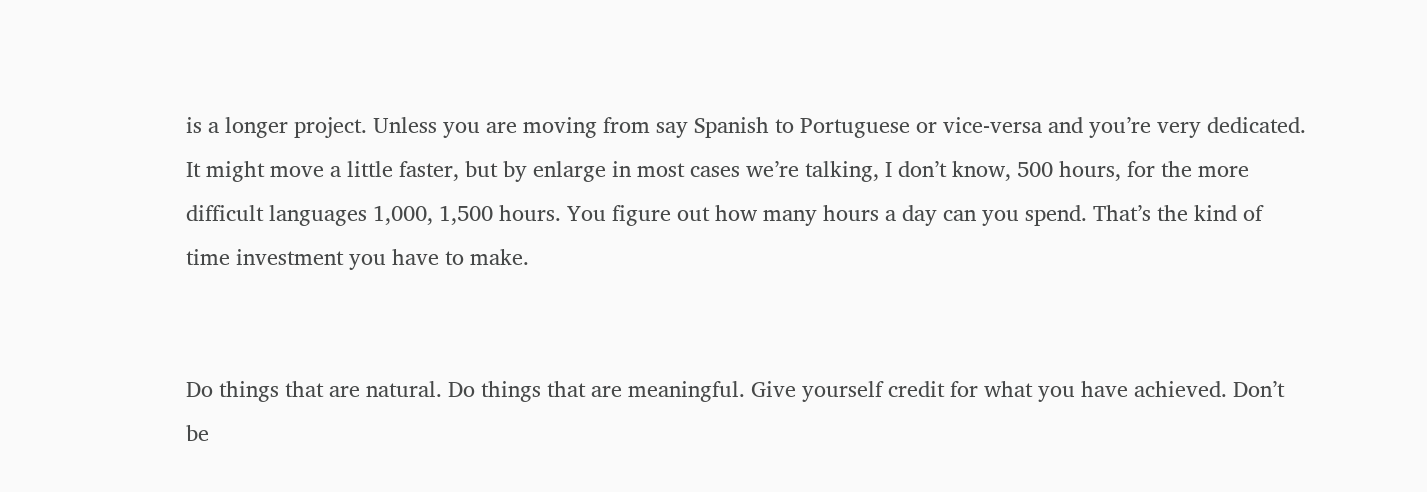is a longer project. Unless you are moving from say Spanish to Portuguese or vice-versa and you’re very dedicated. It might move a little faster, but by enlarge in most cases we’re talking, I don’t know, 500 hours, for the more difficult languages 1,000, 1,500 hours. You figure out how many hours a day can you spend. That’s the kind of time investment you have to make.


Do things that are natural. Do things that are meaningful. Give yourself credit for what you have achieved. Don’t be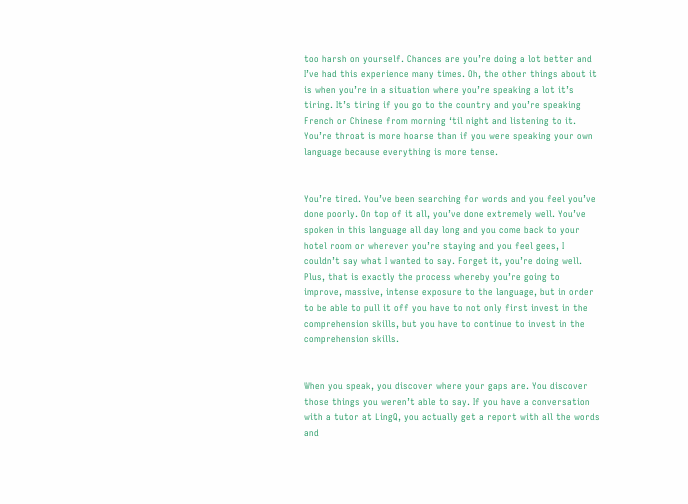too harsh on yourself. Chances are you’re doing a lot better and I’ve had this experience many times. Oh, the other things about it is when you’re in a situation where you’re speaking a lot it’s tiring. It’s tiring if you go to the country and you’re speaking French or Chinese from morning ‘til night and listening to it. You’re throat is more hoarse than if you were speaking your own language because everything is more tense.


You’re tired. You’ve been searching for words and you feel you’ve done poorly. On top of it all, you’ve done extremely well. You’ve spoken in this language all day long and you come back to your hotel room or wherever you’re staying and you feel gees, I couldn’t say what I wanted to say. Forget it, you’re doing well. Plus, that is exactly the process whereby you’re going to improve, massive, intense exposure to the language, but in order to be able to pull it off you have to not only first invest in the comprehension skills, but you have to continue to invest in the comprehension skills.


When you speak, you discover where your gaps are. You discover those things you weren’t able to say. If you have a conversation with a tutor at LingQ, you actually get a report with all the words and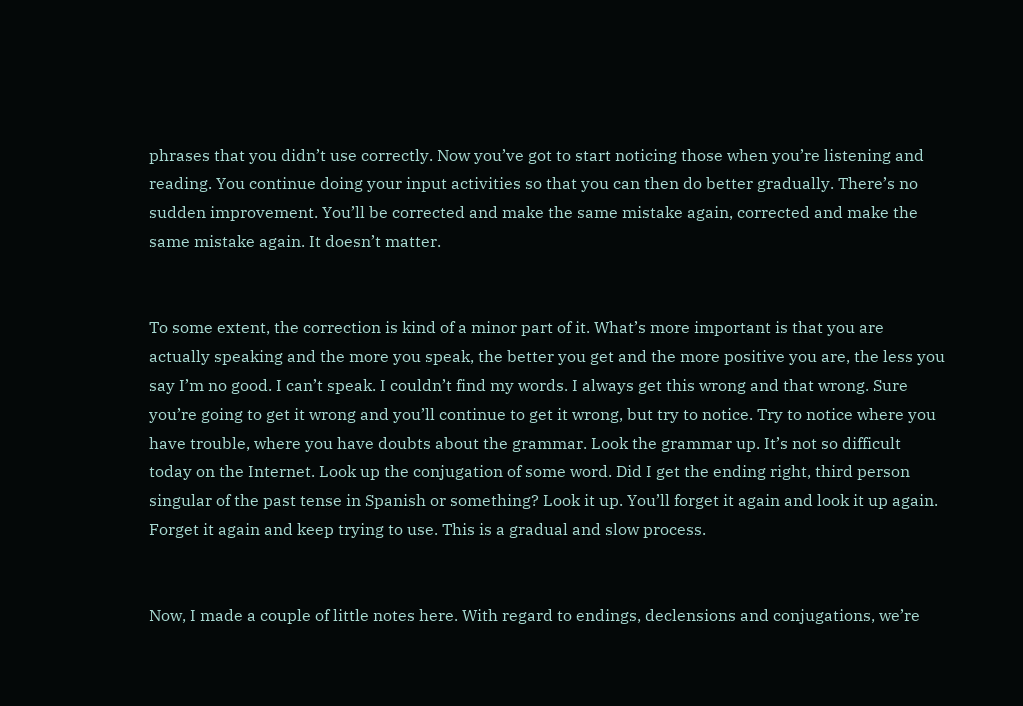phrases that you didn’t use correctly. Now you’ve got to start noticing those when you’re listening and reading. You continue doing your input activities so that you can then do better gradually. There’s no sudden improvement. You’ll be corrected and make the same mistake again, corrected and make the same mistake again. It doesn’t matter.


To some extent, the correction is kind of a minor part of it. What’s more important is that you are actually speaking and the more you speak, the better you get and the more positive you are, the less you say I’m no good. I can’t speak. I couldn’t find my words. I always get this wrong and that wrong. Sure you’re going to get it wrong and you’ll continue to get it wrong, but try to notice. Try to notice where you have trouble, where you have doubts about the grammar. Look the grammar up. It’s not so difficult today on the Internet. Look up the conjugation of some word. Did I get the ending right, third person singular of the past tense in Spanish or something? Look it up. You’ll forget it again and look it up again. Forget it again and keep trying to use. This is a gradual and slow process.


Now, I made a couple of little notes here. With regard to endings, declensions and conjugations, we’re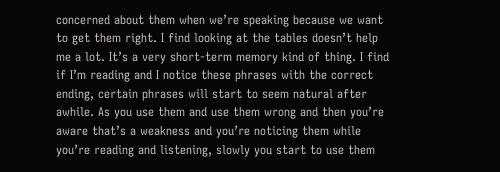concerned about them when we’re speaking because we want to get them right. I find looking at the tables doesn’t help me a lot. It’s a very short-term memory kind of thing. I find if I’m reading and I notice these phrases with the correct ending, certain phrases will start to seem natural after awhile. As you use them and use them wrong and then you’re aware that’s a weakness and you’re noticing them while you’re reading and listening, slowly you start to use them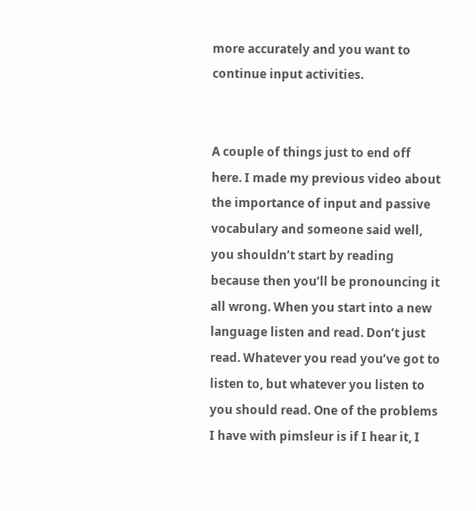more accurately and you want to continue input activities.


A couple of things just to end off here. I made my previous video about the importance of input and passive vocabulary and someone said well, you shouldn’t start by reading because then you’ll be pronouncing it all wrong. When you start into a new language listen and read. Don’t just read. Whatever you read you’ve got to listen to, but whatever you listen to you should read. One of the problems I have with pimsleur is if I hear it, I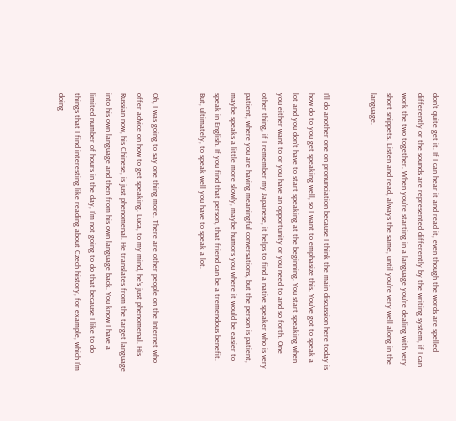don’t quite get it. If I can hear it and read it, even though the words are spelled differently or the sounds are represented differently by the writing system, if I can work the two together. When you’re starting in a language you’re dealing with very short snippets. Listen and read, always the same, until you’re very well along in the language.


I’ll do another one on pronunciation because I think the main discussion here today is how do to you get speaking well, so I want to emphasize this. You’ve got to speak a lot and you don’t have to start speaking at the beginning. You start speaking when you either want to or you have an opportunity or you need to and so forth. One other thing, if I remember my Japanese, it helps to find a native speaker who is very patient, where you are having meaningful conversations, but the person is patient, maybe speaks a little more slowly, maybe humors you where it would be easier to speak in English. If you find that person, that friend can be a tremendous benefit. But, ultimately, to speak well you have to speak a lot.


Oh, I was going to say one thing more. There are other people on the Internet who offer advice on how to get speaking. Luca, to my mind, he’s just phenomenal. His Russian now, his Chinese, is just phenomenal. He translates from the target language into his own language and then from his own language back. You know I have a limited number of hours in the day, I’m not going to do that because I like to do things that I find interesting like reading about Czech history, for example, which I’m doing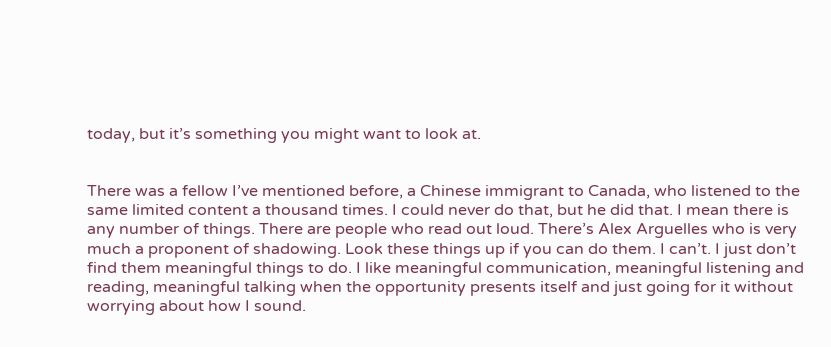today, but it’s something you might want to look at.


There was a fellow I’ve mentioned before, a Chinese immigrant to Canada, who listened to the same limited content a thousand times. I could never do that, but he did that. I mean there is any number of things. There are people who read out loud. There’s Alex Arguelles who is very much a proponent of shadowing. Look these things up if you can do them. I can’t. I just don’t find them meaningful things to do. I like meaningful communication, meaningful listening and reading, meaningful talking when the opportunity presents itself and just going for it without worrying about how I sound.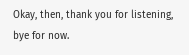Okay, then, thank you for listening, bye for now.